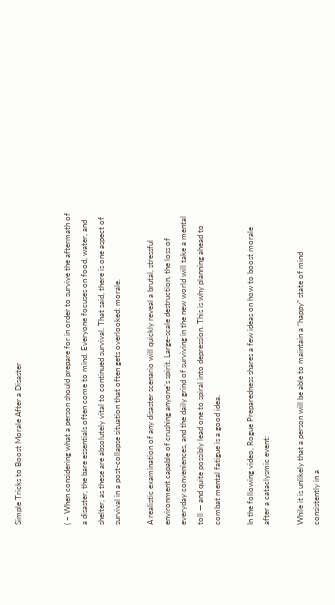Simple Tricks to Boost Morale After a Disaster


( – When considering what a person should prepare for in order to survive the aftermath of a disaster, the bare essentials often come to mind. Everyone focuses on food, water, and shelter, as these are absolutely vital to continued survival. That said, there is one aspect of survival in a post-collapse situation that often gets overlooked: morale.

A realistic examination of any disaster scenario will quickly reveal a brutal, stressful environment capable of crushing anyone’s spirit. Large-scale destruction, the loss of everyday conveniences, and the daily grind of surviving in the new world will take a mental toll — and quite possibly lead one to spiral into depression. This is why planning ahead to combat mental fatigue is a good idea.

In the following video, Rogue Preparedness shares a few ideas on how to boost morale after a cataclysmic event:

While it is unlikely that a person will be able to maintain a “happy” state of mind consistently in a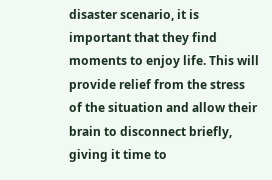disaster scenario, it is important that they find moments to enjoy life. This will provide relief from the stress of the situation and allow their brain to disconnect briefly, giving it time to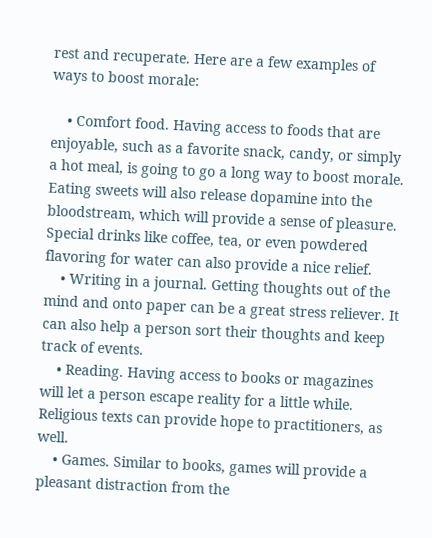rest and recuperate. Here are a few examples of ways to boost morale:

    • Comfort food. Having access to foods that are enjoyable, such as a favorite snack, candy, or simply a hot meal, is going to go a long way to boost morale. Eating sweets will also release dopamine into the bloodstream, which will provide a sense of pleasure. Special drinks like coffee, tea, or even powdered flavoring for water can also provide a nice relief.
    • Writing in a journal. Getting thoughts out of the mind and onto paper can be a great stress reliever. It can also help a person sort their thoughts and keep track of events.
    • Reading. Having access to books or magazines will let a person escape reality for a little while. Religious texts can provide hope to practitioners, as well.
    • Games. Similar to books, games will provide a pleasant distraction from the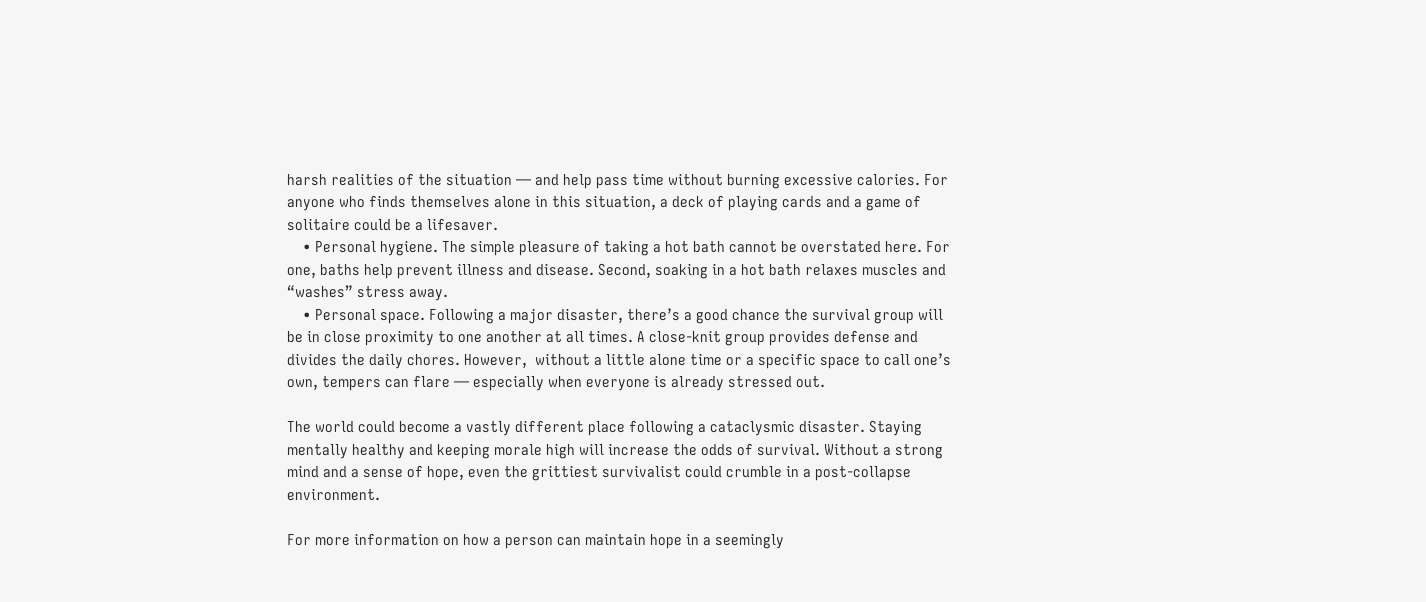harsh realities of the situation — and help pass time without burning excessive calories. For anyone who finds themselves alone in this situation, a deck of playing cards and a game of solitaire could be a lifesaver.
    • Personal hygiene. The simple pleasure of taking a hot bath cannot be overstated here. For one, baths help prevent illness and disease. Second, soaking in a hot bath relaxes muscles and “washes” stress away.
    • Personal space. Following a major disaster, there’s a good chance the survival group will be in close proximity to one another at all times. A close-knit group provides defense and divides the daily chores. However,  without a little alone time or a specific space to call one’s own, tempers can flare — especially when everyone is already stressed out.

The world could become a vastly different place following a cataclysmic disaster. Staying mentally healthy and keeping morale high will increase the odds of survival. Without a strong mind and a sense of hope, even the grittiest survivalist could crumble in a post-collapse environment.

For more information on how a person can maintain hope in a seemingly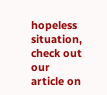hopeless situation, check out our article on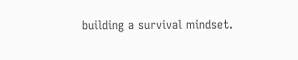building a survival mindset.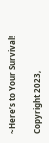~Here’s to Your Survival!

Copyright 2023,